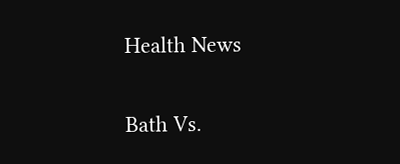Health News

Bath Vs.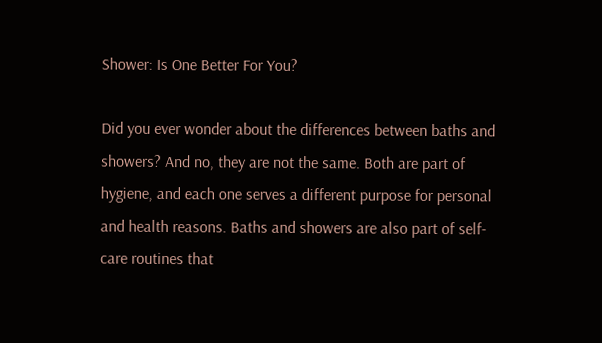Shower: Is One Better For You?

Did you ever wonder about the differences between baths and showers? And no, they are not the same. Both are part of hygiene, and each one serves a different purpose for personal and health reasons. Baths and showers are also part of self-care routines that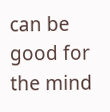can be good for the mind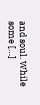and soul. While some […]